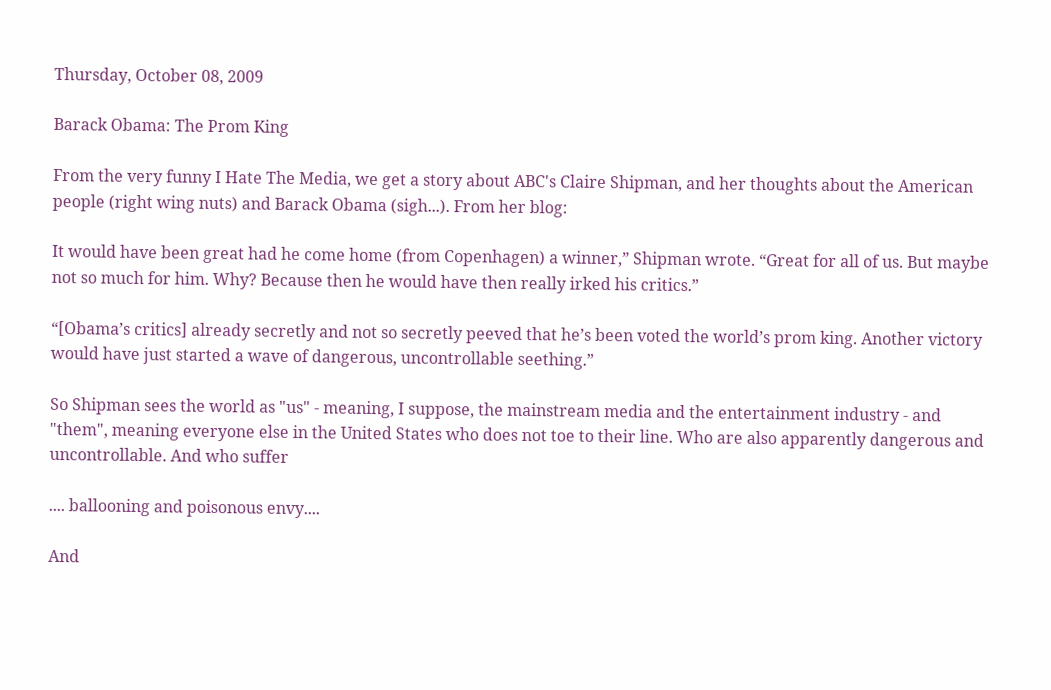Thursday, October 08, 2009

Barack Obama: The Prom King

From the very funny I Hate The Media, we get a story about ABC's Claire Shipman, and her thoughts about the American people (right wing nuts) and Barack Obama (sigh...). From her blog:

It would have been great had he come home (from Copenhagen) a winner,” Shipman wrote. “Great for all of us. But maybe not so much for him. Why? Because then he would have then really irked his critics.”

“[Obama’s critics] already secretly and not so secretly peeved that he’s been voted the world’s prom king. Another victory would have just started a wave of dangerous, uncontrollable seething.”

So Shipman sees the world as "us" - meaning, I suppose, the mainstream media and the entertainment industry - and "them", meaning everyone else in the United States who does not toe to their line. Who are also apparently dangerous and uncontrollable. And who suffer

.... ballooning and poisonous envy....

And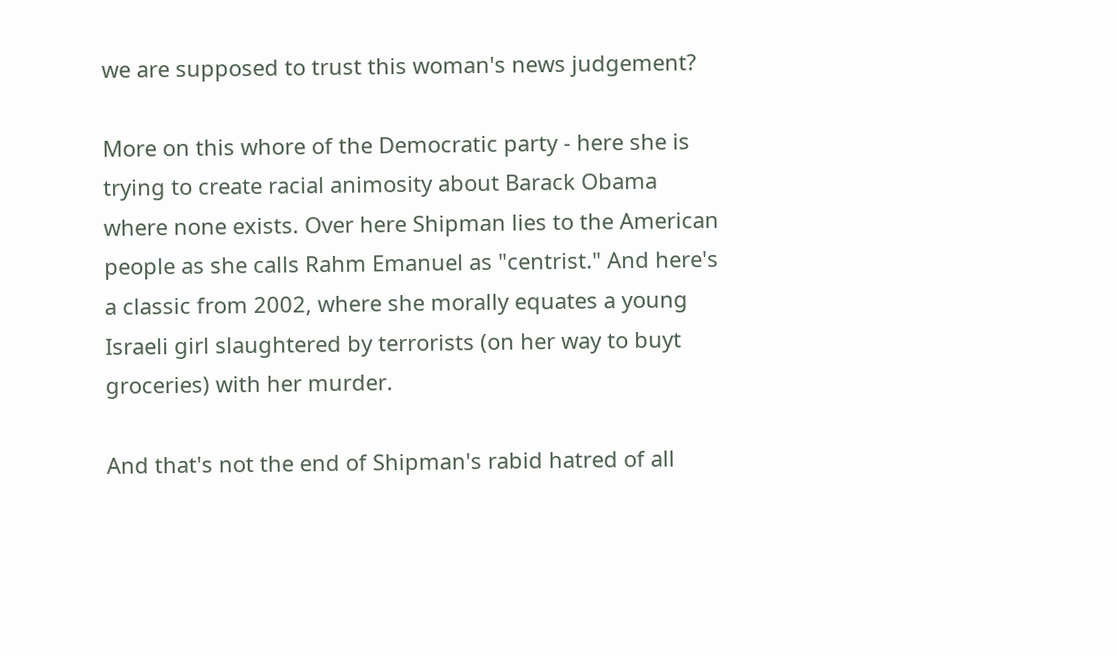we are supposed to trust this woman's news judgement?

More on this whore of the Democratic party - here she is
trying to create racial animosity about Barack Obama where none exists. Over here Shipman lies to the American people as she calls Rahm Emanuel as "centrist." And here's a classic from 2002, where she morally equates a young Israeli girl slaughtered by terrorists (on her way to buyt groceries) with her murder.

And that's not the end of Shipman's rabid hatred of all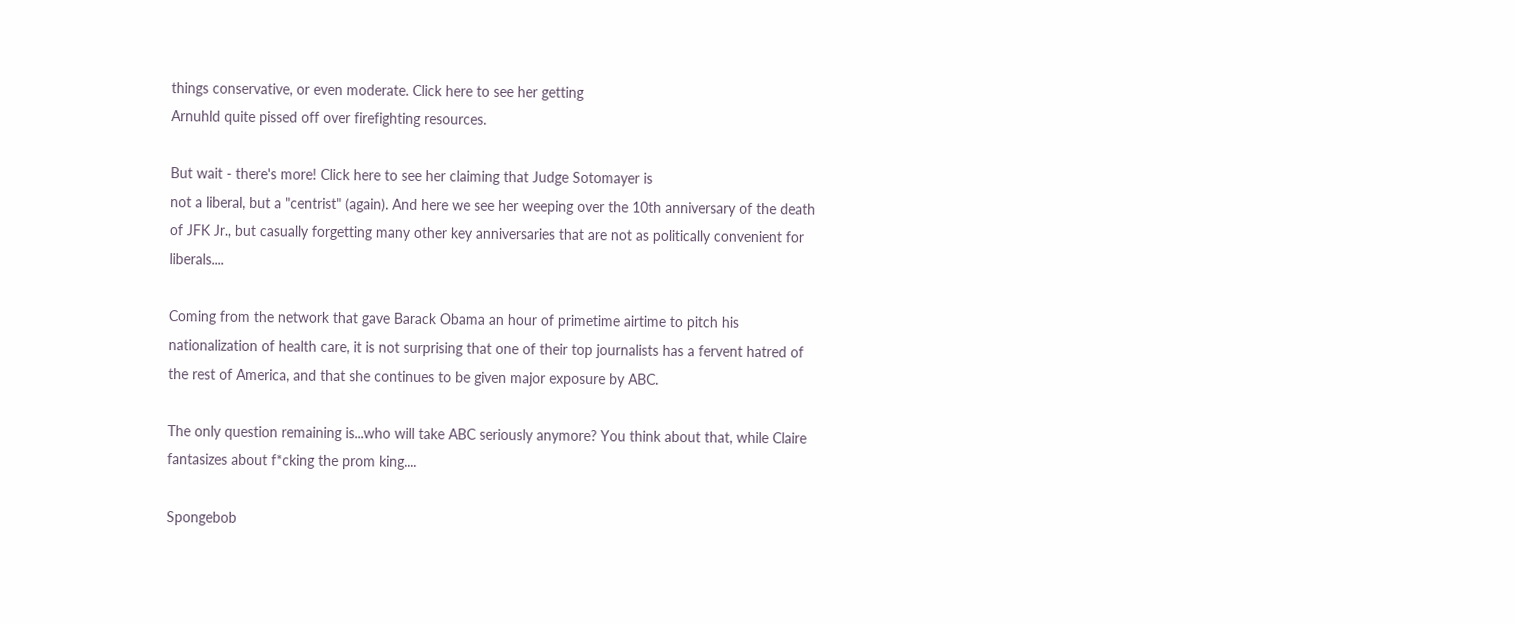things conservative, or even moderate. Click here to see her getting
Arnuhld quite pissed off over firefighting resources.

But wait - there's more! Click here to see her claiming that Judge Sotomayer is
not a liberal, but a "centrist" (again). And here we see her weeping over the 10th anniversary of the death of JFK Jr., but casually forgetting many other key anniversaries that are not as politically convenient for liberals....

Coming from the network that gave Barack Obama an hour of primetime airtime to pitch his nationalization of health care, it is not surprising that one of their top journalists has a fervent hatred of the rest of America, and that she continues to be given major exposure by ABC.

The only question remaining is...who will take ABC seriously anymore? You think about that, while Claire fantasizes about f*cking the prom king....

Spongebob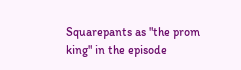Squarepants as "the prom king" in the episode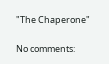"The Chaperone"

No comments: